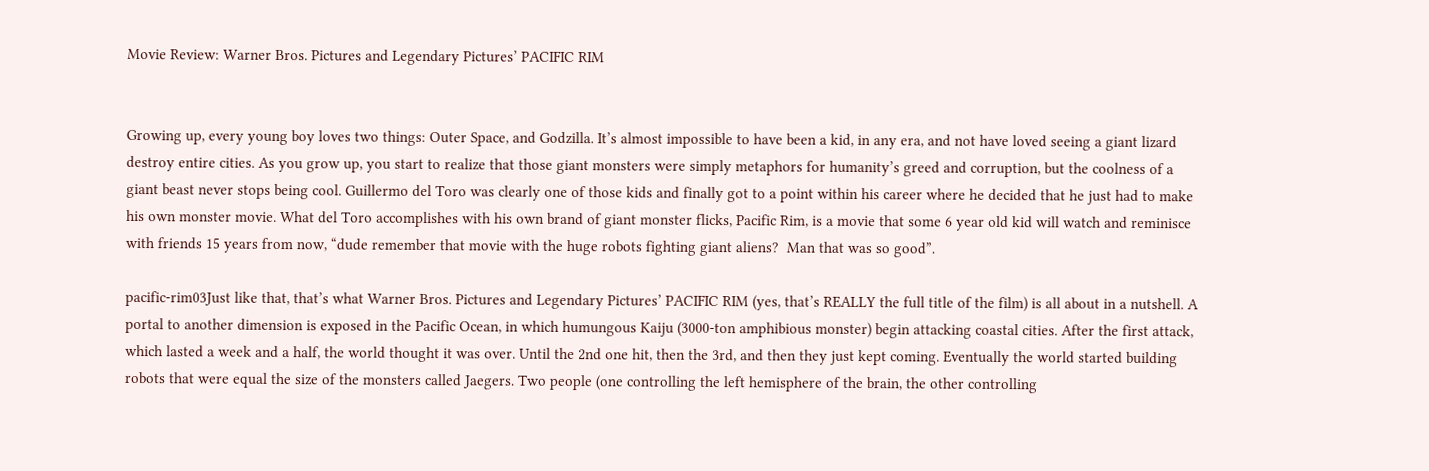Movie Review: Warner Bros. Pictures and Legendary Pictures’ PACIFIC RIM


Growing up, every young boy loves two things: Outer Space, and Godzilla. It’s almost impossible to have been a kid, in any era, and not have loved seeing a giant lizard destroy entire cities. As you grow up, you start to realize that those giant monsters were simply metaphors for humanity’s greed and corruption, but the coolness of a giant beast never stops being cool. Guillermo del Toro was clearly one of those kids and finally got to a point within his career where he decided that he just had to make his own monster movie. What del Toro accomplishes with his own brand of giant monster flicks, Pacific Rim, is a movie that some 6 year old kid will watch and reminisce with friends 15 years from now, “dude remember that movie with the huge robots fighting giant aliens?  Man that was so good”.

pacific-rim03Just like that, that’s what Warner Bros. Pictures and Legendary Pictures’ PACIFIC RIM (yes, that’s REALLY the full title of the film) is all about in a nutshell. A portal to another dimension is exposed in the Pacific Ocean, in which humungous Kaiju (3000-ton amphibious monster) begin attacking coastal cities. After the first attack, which lasted a week and a half, the world thought it was over. Until the 2nd one hit, then the 3rd, and then they just kept coming. Eventually the world started building robots that were equal the size of the monsters called Jaegers. Two people (one controlling the left hemisphere of the brain, the other controlling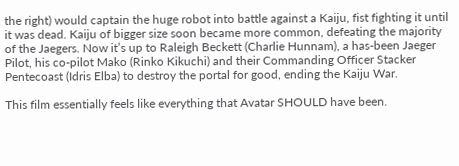the right) would captain the huge robot into battle against a Kaiju, fist fighting it until it was dead. Kaiju of bigger size soon became more common, defeating the majority of the Jaegers. Now it’s up to Raleigh Beckett (Charlie Hunnam), a has-been Jaeger Pilot, his co-pilot Mako (Rinko Kikuchi) and their Commanding Officer Stacker Pentecoast (Idris Elba) to destroy the portal for good, ending the Kaiju War.

This film essentially feels like everything that Avatar SHOULD have been.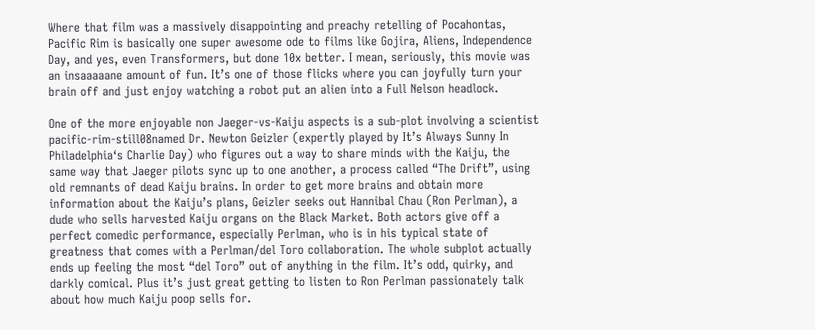Where that film was a massively disappointing and preachy retelling of Pocahontas, Pacific Rim is basically one super awesome ode to films like Gojira, Aliens, Independence Day, and yes, even Transformers, but done 10x better. I mean, seriously, this movie was an insaaaaane amount of fun. It’s one of those flicks where you can joyfully turn your brain off and just enjoy watching a robot put an alien into a Full Nelson headlock.

One of the more enjoyable non Jaeger-vs-Kaiju aspects is a sub-plot involving a scientist pacific-rim-still08named Dr. Newton Geizler (expertly played by It’s Always Sunny In Philadelphia‘s Charlie Day) who figures out a way to share minds with the Kaiju, the same way that Jaeger pilots sync up to one another, a process called “The Drift”, using old remnants of dead Kaiju brains. In order to get more brains and obtain more information about the Kaiju’s plans, Geizler seeks out Hannibal Chau (Ron Perlman), a dude who sells harvested Kaiju organs on the Black Market. Both actors give off a perfect comedic performance, especially Perlman, who is in his typical state of greatness that comes with a Perlman/del Toro collaboration. The whole subplot actually ends up feeling the most “del Toro” out of anything in the film. It’s odd, quirky, and darkly comical. Plus it’s just great getting to listen to Ron Perlman passionately talk about how much Kaiju poop sells for.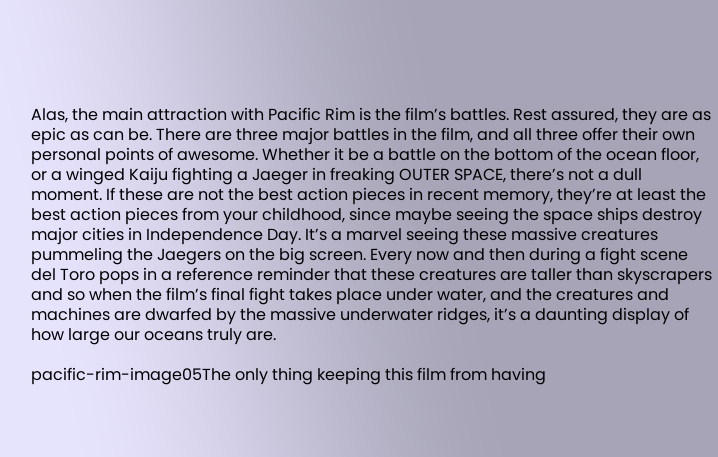Alas, the main attraction with Pacific Rim is the film’s battles. Rest assured, they are as epic as can be. There are three major battles in the film, and all three offer their own personal points of awesome. Whether it be a battle on the bottom of the ocean floor, or a winged Kaiju fighting a Jaeger in freaking OUTER SPACE, there’s not a dull moment. If these are not the best action pieces in recent memory, they’re at least the best action pieces from your childhood, since maybe seeing the space ships destroy major cities in Independence Day. It’s a marvel seeing these massive creatures pummeling the Jaegers on the big screen. Every now and then during a fight scene del Toro pops in a reference reminder that these creatures are taller than skyscrapers and so when the film’s final fight takes place under water, and the creatures and machines are dwarfed by the massive underwater ridges, it’s a daunting display of how large our oceans truly are.

pacific-rim-image05The only thing keeping this film from having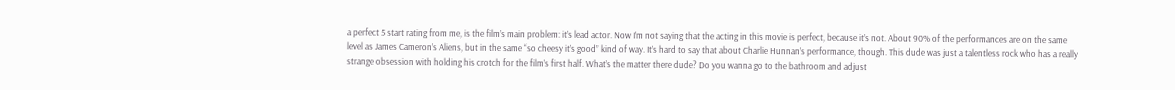a perfect 5 start rating from me, is the film’s main problem: it’s lead actor. Now I’m not saying that the acting in this movie is perfect, because it’s not. About 90% of the performances are on the same level as James Cameron’s Aliens, but in the same “so cheesy it’s good” kind of way. It’s hard to say that about Charlie Hunnan’s performance, though. This dude was just a talentless rock who has a really strange obsession with holding his crotch for the film’s first half. What’s the matter there dude? Do you wanna go to the bathroom and adjust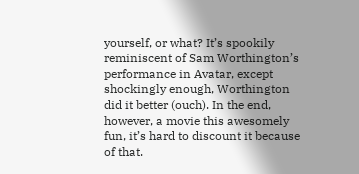yourself, or what? It’s spookily reminiscent of Sam Worthington’s performance in Avatar, except shockingly enough, Worthington did it better (ouch). In the end, however, a movie this awesomely fun, it’s hard to discount it because of that.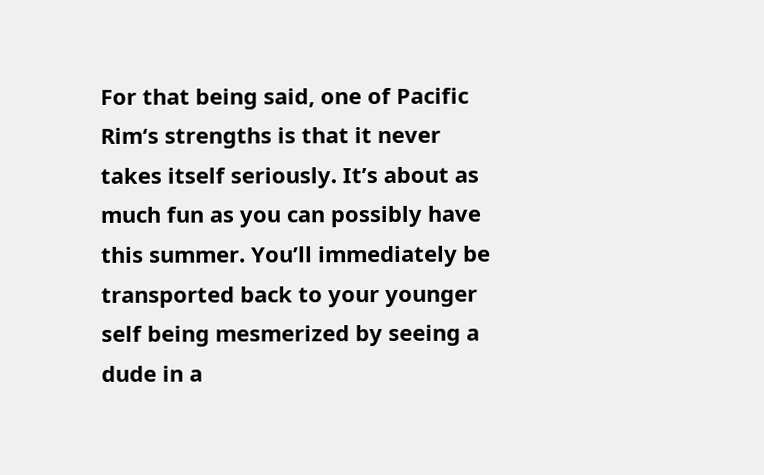For that being said, one of Pacific Rim‘s strengths is that it never takes itself seriously. It’s about as much fun as you can possibly have this summer. You’ll immediately be transported back to your younger self being mesmerized by seeing a dude in a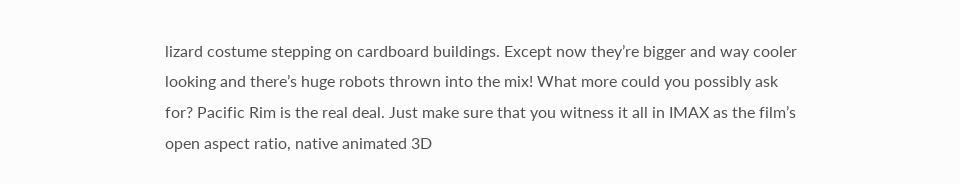lizard costume stepping on cardboard buildings. Except now they’re bigger and way cooler looking and there’s huge robots thrown into the mix! What more could you possibly ask for? Pacific Rim is the real deal. Just make sure that you witness it all in IMAX as the film’s open aspect ratio, native animated 3D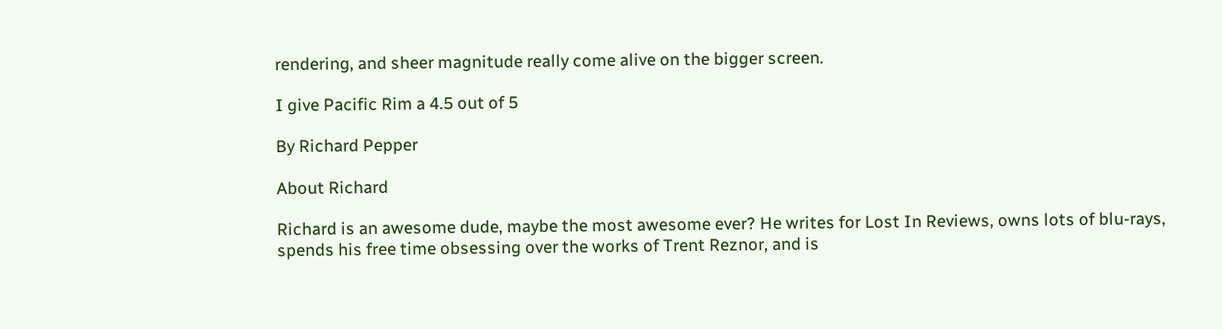rendering, and sheer magnitude really come alive on the bigger screen.

I give Pacific Rim a 4.5 out of 5

By Richard Pepper

About Richard

Richard is an awesome dude, maybe the most awesome ever? He writes for Lost In Reviews, owns lots of blu-rays, spends his free time obsessing over the works of Trent Reznor, and is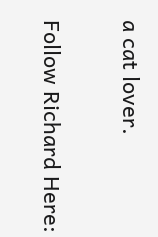a cat lover.

Follow Richard Here: